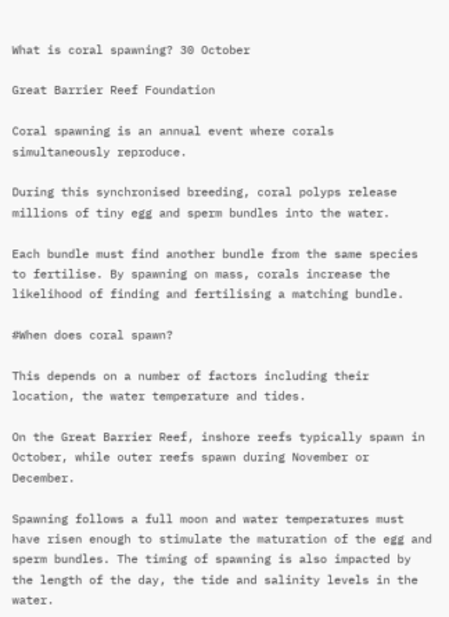What is coral spawning? 30 October

Great Barrier Reef Foundation

Coral spawning is an annual event where corals simultaneously reproduce.

During this synchronised breeding, coral polyps release millions of tiny egg and sperm bundles into the water.

Each bundle must find another bundle from the same species to fertilise. By spawning on mass, corals increase the likelihood of finding and fertilising a matching bundle.

#When does coral spawn?

This depends on a number of factors including their location, the water temperature and tides.

On the Great Barrier Reef, inshore reefs typically spawn in October, while outer reefs spawn during November or December.

Spawning follows a full moon and water temperatures must have risen enough to stimulate the maturation of the egg and sperm bundles. The timing of spawning is also impacted by the length of the day, the tide and salinity levels in the water.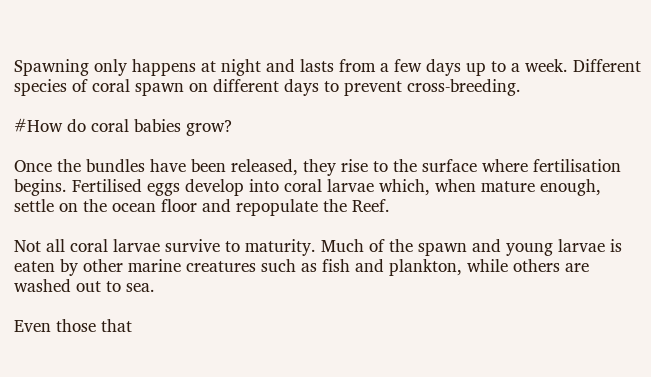Spawning only happens at night and lasts from a few days up to a week. Different species of coral spawn on different days to prevent cross-breeding.

#How do coral babies grow?

Once the bundles have been released, they rise to the surface where fertilisation begins. Fertilised eggs develop into coral larvae which, when mature enough, settle on the ocean floor and repopulate the Reef.

Not all coral larvae survive to maturity. Much of the spawn and young larvae is eaten by other marine creatures such as fish and plankton, while others are washed out to sea.

Even those that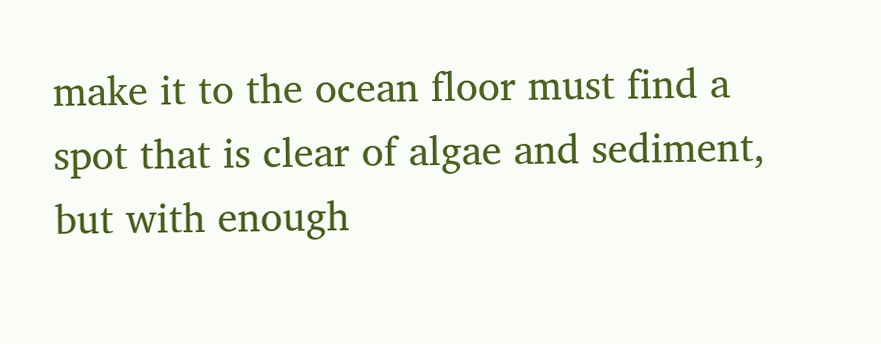make it to the ocean floor must find a spot that is clear of algae and sediment, but with enough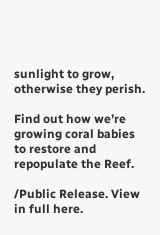sunlight to grow, otherwise they perish.

Find out how we’re growing coral babies to restore and repopulate the Reef.

/Public Release. View in full here.